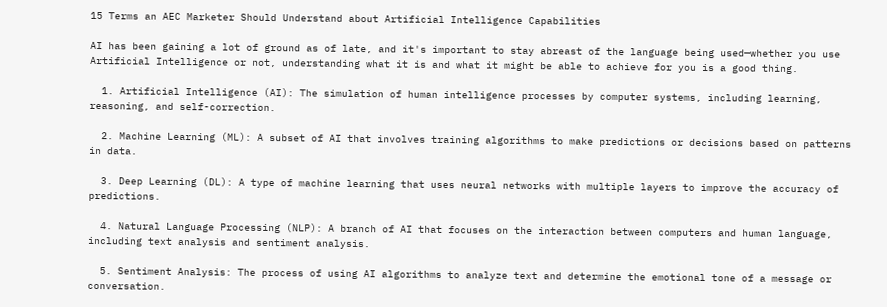15 Terms an AEC Marketer Should Understand about Artificial Intelligence Capabilities

AI has been gaining a lot of ground as of late, and it's important to stay abreast of the language being used—whether you use Artificial Intelligence or not, understanding what it is and what it might be able to achieve for you is a good thing.

  1. Artificial Intelligence (AI): The simulation of human intelligence processes by computer systems, including learning, reasoning, and self-correction.

  2. Machine Learning (ML): A subset of AI that involves training algorithms to make predictions or decisions based on patterns in data.

  3. Deep Learning (DL): A type of machine learning that uses neural networks with multiple layers to improve the accuracy of predictions.

  4. Natural Language Processing (NLP): A branch of AI that focuses on the interaction between computers and human language, including text analysis and sentiment analysis.

  5. Sentiment Analysis: The process of using AI algorithms to analyze text and determine the emotional tone of a message or conversation.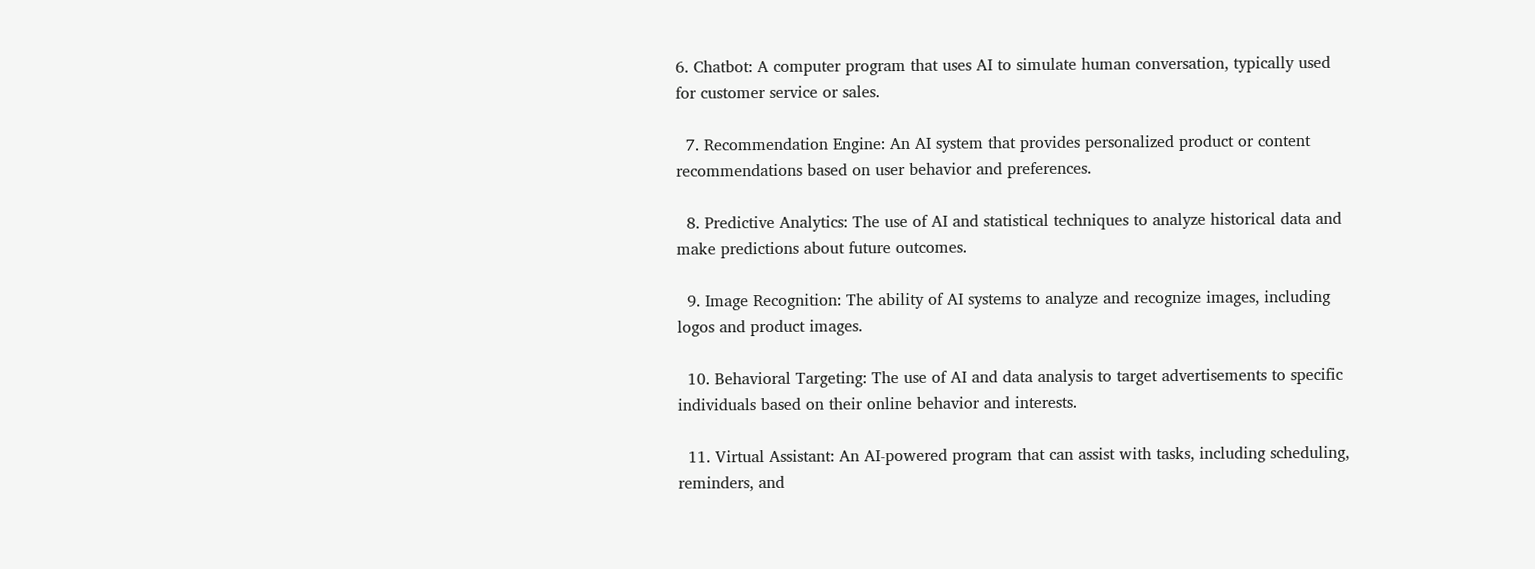6. Chatbot: A computer program that uses AI to simulate human conversation, typically used for customer service or sales.

  7. Recommendation Engine: An AI system that provides personalized product or content recommendations based on user behavior and preferences.

  8. Predictive Analytics: The use of AI and statistical techniques to analyze historical data and make predictions about future outcomes.

  9. Image Recognition: The ability of AI systems to analyze and recognize images, including logos and product images.

  10. Behavioral Targeting: The use of AI and data analysis to target advertisements to specific individuals based on their online behavior and interests.

  11. Virtual Assistant: An AI-powered program that can assist with tasks, including scheduling, reminders, and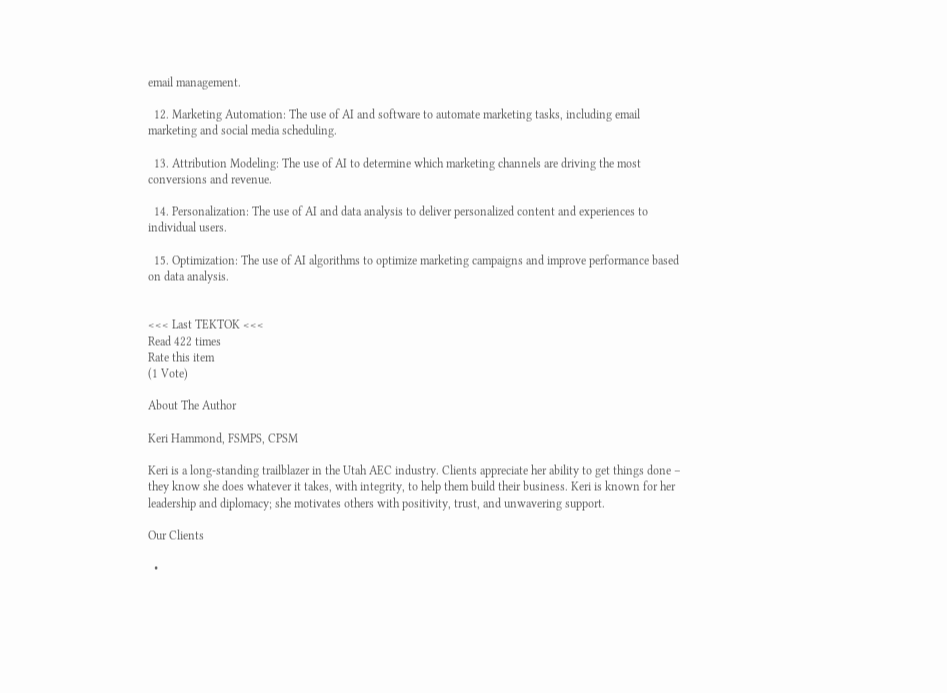email management.

  12. Marketing Automation: The use of AI and software to automate marketing tasks, including email marketing and social media scheduling.

  13. Attribution Modeling: The use of AI to determine which marketing channels are driving the most conversions and revenue.

  14. Personalization: The use of AI and data analysis to deliver personalized content and experiences to individual users.

  15. Optimization: The use of AI algorithms to optimize marketing campaigns and improve performance based on data analysis.


<<< Last TEKTOK <<<
Read 422 times
Rate this item
(1 Vote)

About The Author

Keri Hammond, FSMPS, CPSM

Keri is a long-standing trailblazer in the Utah AEC industry. Clients appreciate her ability to get things done – they know she does whatever it takes, with integrity, to help them build their business. Keri is known for her leadership and diplomacy; she motivates others with positivity, trust, and unwavering support.

Our Clients

  •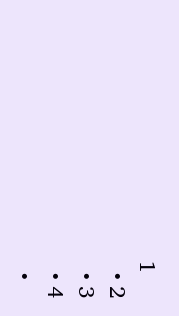1
  • 2
  • 3
  • 4
  •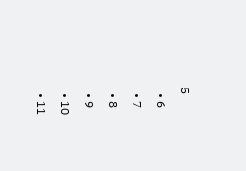5
  • 6
  • 7
  • 8
  • 9
  • 10
  • 11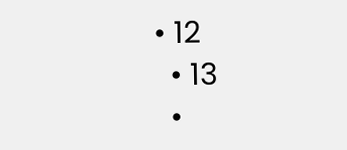• 12
  • 13
  •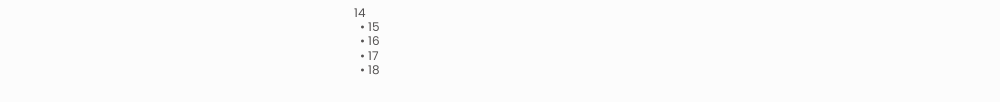14
  • 15
  • 16
  • 17
  • 18